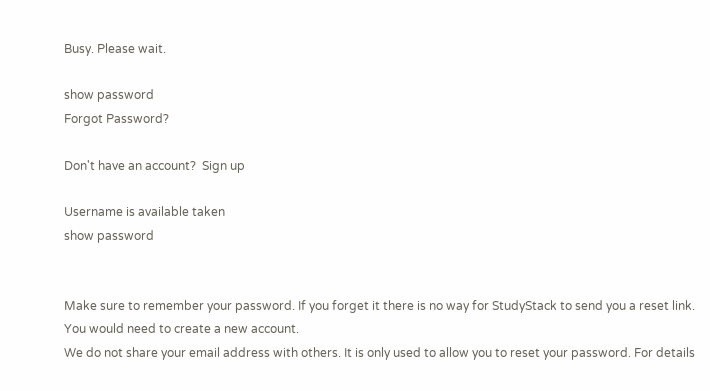Busy. Please wait.

show password
Forgot Password?

Don't have an account?  Sign up

Username is available taken
show password


Make sure to remember your password. If you forget it there is no way for StudyStack to send you a reset link. You would need to create a new account.
We do not share your email address with others. It is only used to allow you to reset your password. For details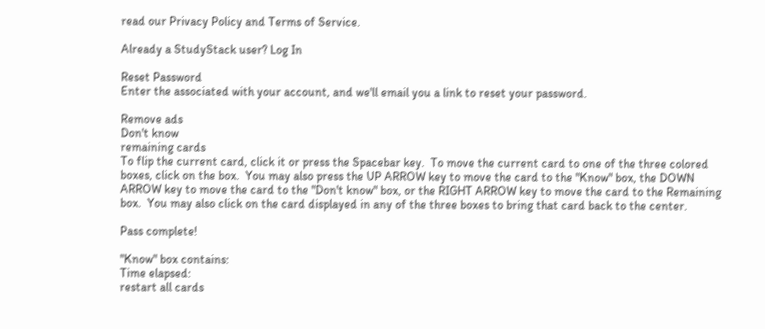read our Privacy Policy and Terms of Service.

Already a StudyStack user? Log In

Reset Password
Enter the associated with your account, and we'll email you a link to reset your password.

Remove ads
Don't know
remaining cards
To flip the current card, click it or press the Spacebar key.  To move the current card to one of the three colored boxes, click on the box.  You may also press the UP ARROW key to move the card to the "Know" box, the DOWN ARROW key to move the card to the "Don't know" box, or the RIGHT ARROW key to move the card to the Remaining box.  You may also click on the card displayed in any of the three boxes to bring that card back to the center.

Pass complete!

"Know" box contains:
Time elapsed:
restart all cards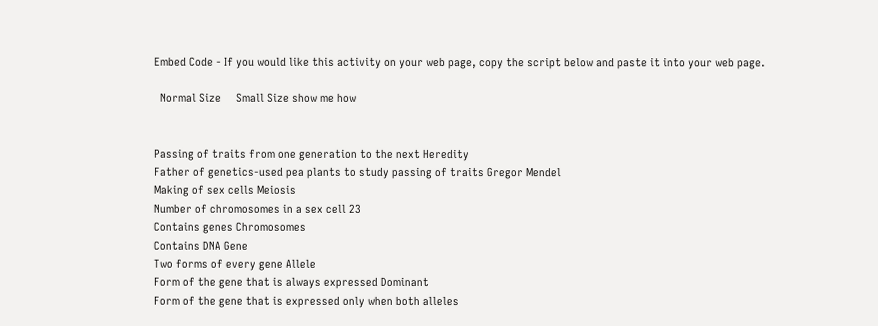Embed Code - If you would like this activity on your web page, copy the script below and paste it into your web page.

  Normal Size     Small Size show me how


Passing of traits from one generation to the next Heredity
Father of genetics-used pea plants to study passing of traits Gregor Mendel
Making of sex cells Meiosis
Number of chromosomes in a sex cell 23
Contains genes Chromosomes
Contains DNA Gene
Two forms of every gene Allele
Form of the gene that is always expressed Dominant
Form of the gene that is expressed only when both alleles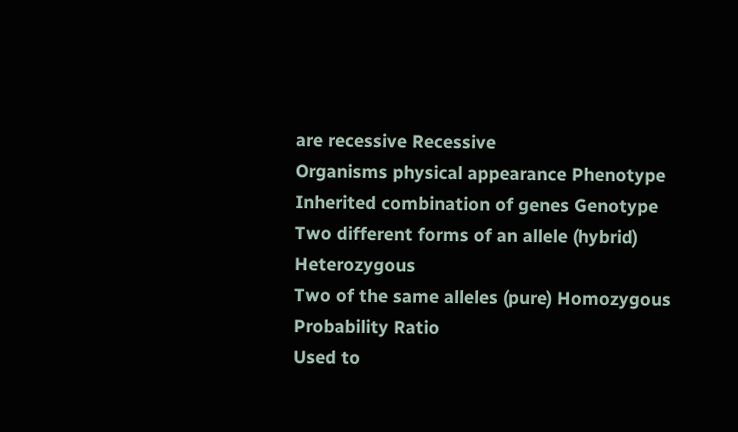are recessive Recessive
Organisms physical appearance Phenotype
Inherited combination of genes Genotype
Two different forms of an allele (hybrid) Heterozygous
Two of the same alleles (pure) Homozygous
Probability Ratio
Used to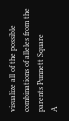visualize all of the possible combinations of alleles from the parents Punnett Square
A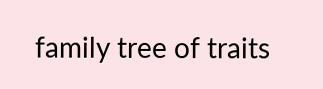family tree of traits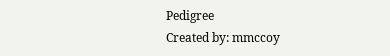Pedigree
Created by: mmccoy